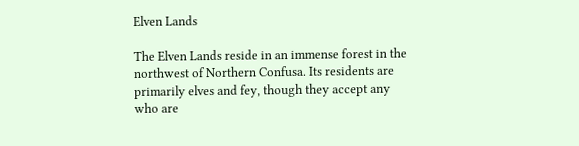Elven Lands

The Elven Lands reside in an immense forest in the northwest of Northern Confusa. Its residents are primarily elves and fey, though they accept any who are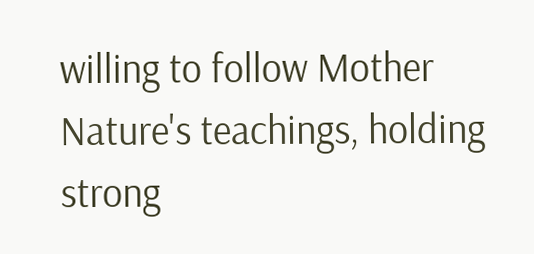willing to follow Mother Nature's teachings, holding strong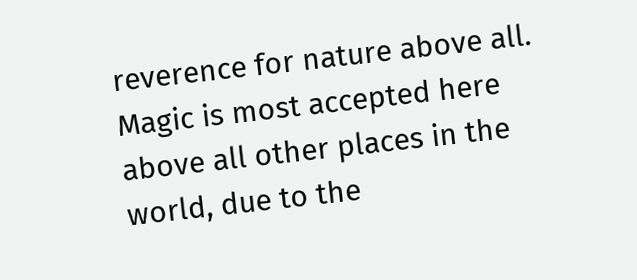reverence for nature above all. Magic is most accepted here above all other places in the world, due to the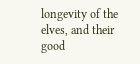longevity of the elves, and their good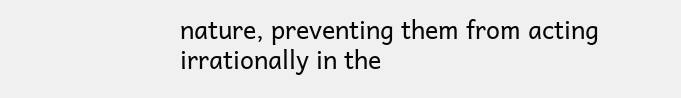nature, preventing them from acting irrationally in the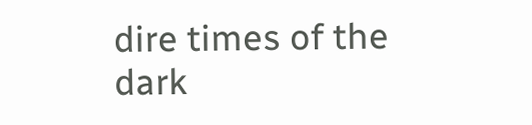dire times of the dark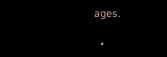ages.

  •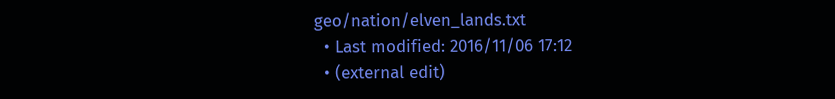geo/nation/elven_lands.txt
  • Last modified: 2016/11/06 17:12
  • (external edit)